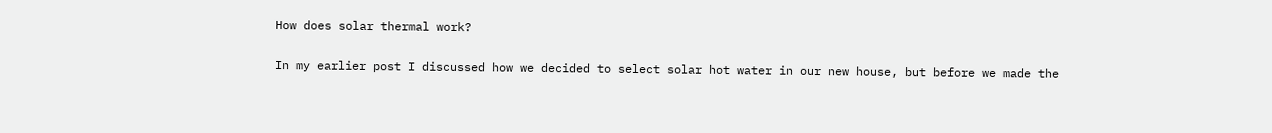How does solar thermal work?

In my earlier post I discussed how we decided to select solar hot water in our new house, but before we made the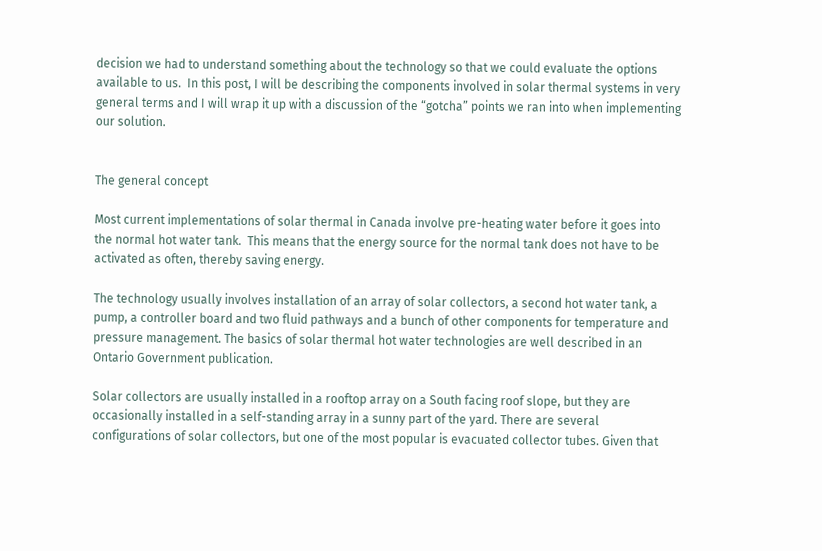decision we had to understand something about the technology so that we could evaluate the options available to us.  In this post, I will be describing the components involved in solar thermal systems in very general terms and I will wrap it up with a discussion of the “gotcha” points we ran into when implementing our solution.


The general concept

Most current implementations of solar thermal in Canada involve pre-heating water before it goes into the normal hot water tank.  This means that the energy source for the normal tank does not have to be activated as often, thereby saving energy.

The technology usually involves installation of an array of solar collectors, a second hot water tank, a pump, a controller board and two fluid pathways and a bunch of other components for temperature and pressure management. The basics of solar thermal hot water technologies are well described in an Ontario Government publication.

Solar collectors are usually installed in a rooftop array on a South facing roof slope, but they are occasionally installed in a self-standing array in a sunny part of the yard. There are several configurations of solar collectors, but one of the most popular is evacuated collector tubes. Given that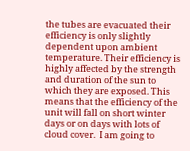the tubes are evacuated their efficiency is only slightly dependent upon ambient temperature. Their efficiency is highly affected by the strength and duration of the sun to which they are exposed. This means that the efficiency of the unit will fall on short winter days or on days with lots of cloud cover.  I am going to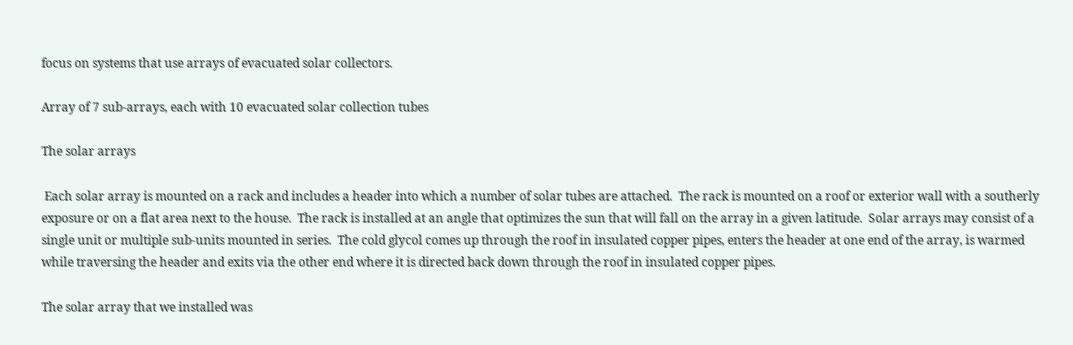focus on systems that use arrays of evacuated solar collectors.

Array of 7 sub-arrays, each with 10 evacuated solar collection tubes

The solar arrays

 Each solar array is mounted on a rack and includes a header into which a number of solar tubes are attached.  The rack is mounted on a roof or exterior wall with a southerly exposure or on a flat area next to the house.  The rack is installed at an angle that optimizes the sun that will fall on the array in a given latitude.  Solar arrays may consist of a single unit or multiple sub-units mounted in series.  The cold glycol comes up through the roof in insulated copper pipes, enters the header at one end of the array, is warmed while traversing the header and exits via the other end where it is directed back down through the roof in insulated copper pipes.

The solar array that we installed was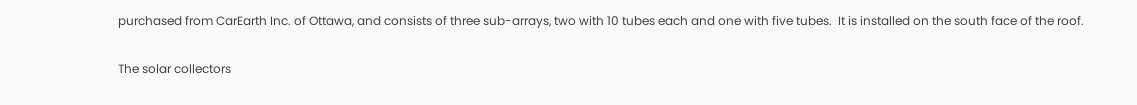purchased from CarEarth Inc. of Ottawa, and consists of three sub-arrays, two with 10 tubes each and one with five tubes.  It is installed on the south face of the roof.

The solar collectors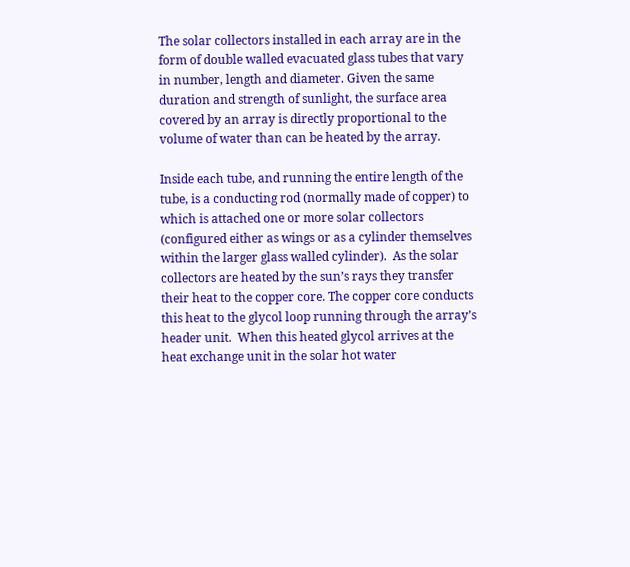The solar collectors installed in each array are in the form of double walled evacuated glass tubes that vary in number, length and diameter. Given the same duration and strength of sunlight, the surface area covered by an array is directly proportional to the volume of water than can be heated by the array.

Inside each tube, and running the entire length of the tube, is a conducting rod (normally made of copper) to which is attached one or more solar collectors (configured either as wings or as a cylinder themselves within the larger glass walled cylinder).  As the solar collectors are heated by the sun’s rays they transfer their heat to the copper core. The copper core conducts this heat to the glycol loop running through the array’s header unit.  When this heated glycol arrives at the heat exchange unit in the solar hot water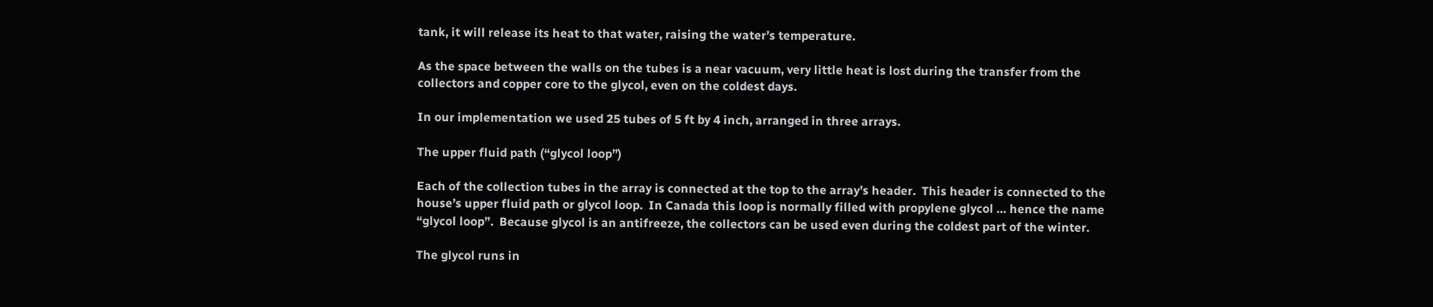tank, it will release its heat to that water, raising the water’s temperature.

As the space between the walls on the tubes is a near vacuum, very little heat is lost during the transfer from the collectors and copper core to the glycol, even on the coldest days.

In our implementation we used 25 tubes of 5 ft by 4 inch, arranged in three arrays.

The upper fluid path (“glycol loop”)

Each of the collection tubes in the array is connected at the top to the array’s header.  This header is connected to the house’s upper fluid path or glycol loop.  In Canada this loop is normally filled with propylene glycol … hence the name “glycol loop”.  Because glycol is an antifreeze, the collectors can be used even during the coldest part of the winter.

The glycol runs in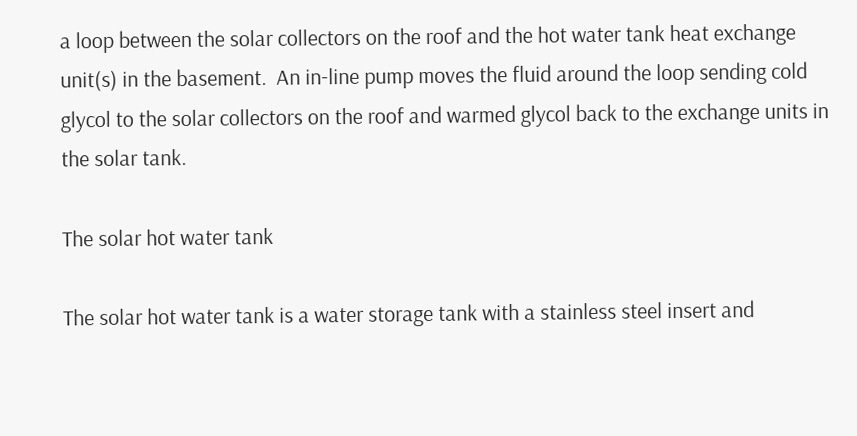a loop between the solar collectors on the roof and the hot water tank heat exchange unit(s) in the basement.  An in-line pump moves the fluid around the loop sending cold glycol to the solar collectors on the roof and warmed glycol back to the exchange units in the solar tank.

The solar hot water tank

The solar hot water tank is a water storage tank with a stainless steel insert and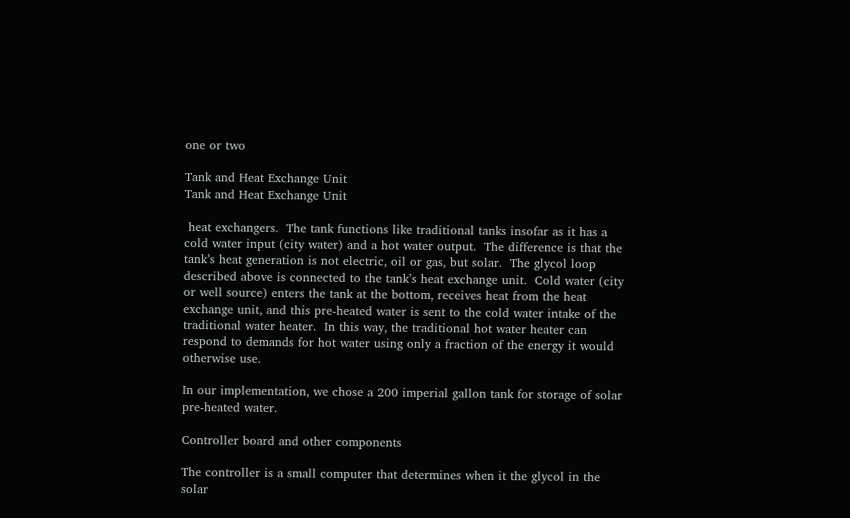one or two

Tank and Heat Exchange Unit
Tank and Heat Exchange Unit

 heat exchangers.  The tank functions like traditional tanks insofar as it has a cold water input (city water) and a hot water output.  The difference is that the tank’s heat generation is not electric, oil or gas, but solar.  The glycol loop described above is connected to the tank’s heat exchange unit.  Cold water (city or well source) enters the tank at the bottom, receives heat from the heat exchange unit, and this pre-heated water is sent to the cold water intake of the traditional water heater.  In this way, the traditional hot water heater can respond to demands for hot water using only a fraction of the energy it would otherwise use.

In our implementation, we chose a 200 imperial gallon tank for storage of solar pre-heated water.

Controller board and other components

The controller is a small computer that determines when it the glycol in the solar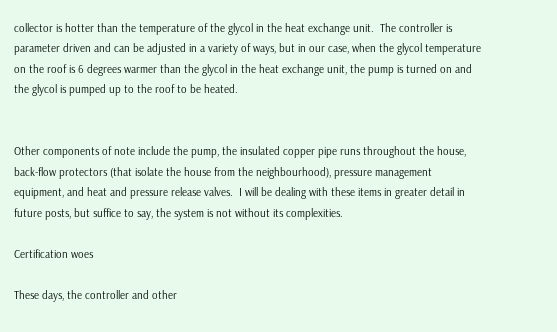collector is hotter than the temperature of the glycol in the heat exchange unit.  The controller is parameter driven and can be adjusted in a variety of ways, but in our case, when the glycol temperature on the roof is 6 degrees warmer than the glycol in the heat exchange unit, the pump is turned on and the glycol is pumped up to the roof to be heated.


Other components of note include the pump, the insulated copper pipe runs throughout the house, back-flow protectors (that isolate the house from the neighbourhood), pressure management equipment, and heat and pressure release valves.  I will be dealing with these items in greater detail in future posts, but suffice to say, the system is not without its complexities.

Certification woes

These days, the controller and other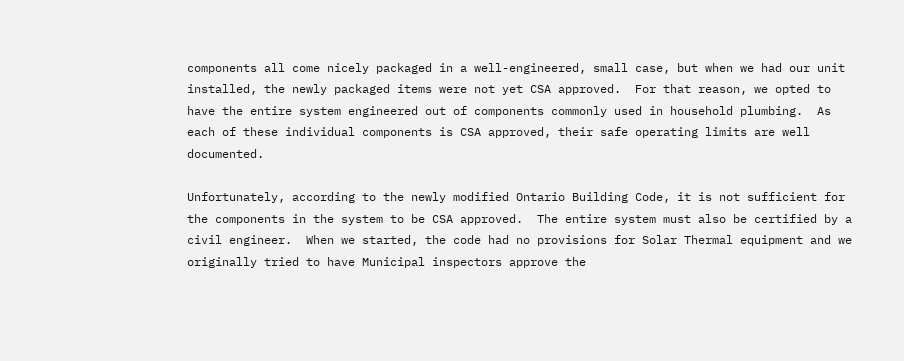components all come nicely packaged in a well-engineered, small case, but when we had our unit installed, the newly packaged items were not yet CSA approved.  For that reason, we opted to have the entire system engineered out of components commonly used in household plumbing.  As each of these individual components is CSA approved, their safe operating limits are well documented.

Unfortunately, according to the newly modified Ontario Building Code, it is not sufficient for the components in the system to be CSA approved.  The entire system must also be certified by a civil engineer.  When we started, the code had no provisions for Solar Thermal equipment and we originally tried to have Municipal inspectors approve the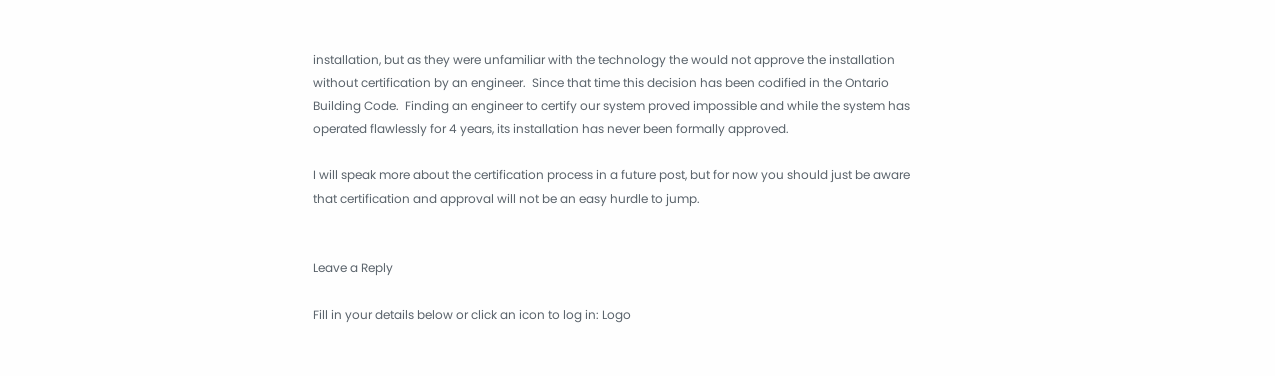installation, but as they were unfamiliar with the technology the would not approve the installation without certification by an engineer.  Since that time this decision has been codified in the Ontario Building Code.  Finding an engineer to certify our system proved impossible and while the system has operated flawlessly for 4 years, its installation has never been formally approved.

I will speak more about the certification process in a future post, but for now you should just be aware that certification and approval will not be an easy hurdle to jump.


Leave a Reply

Fill in your details below or click an icon to log in: Logo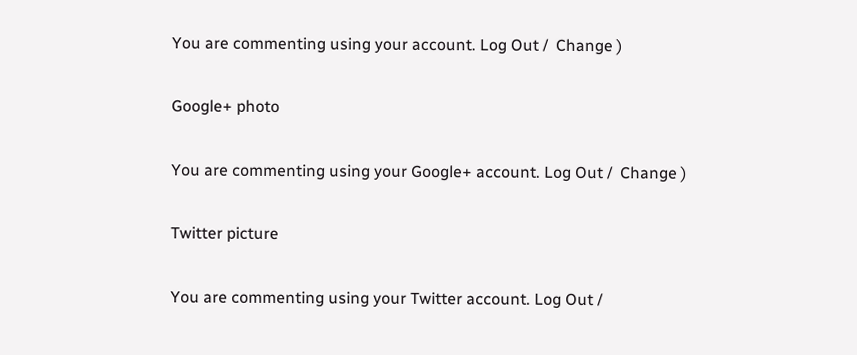You are commenting using your account. Log Out /  Change )

Google+ photo

You are commenting using your Google+ account. Log Out /  Change )

Twitter picture

You are commenting using your Twitter account. Log Out /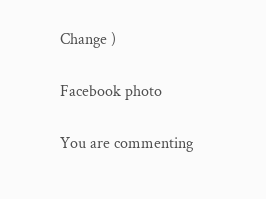Change )

Facebook photo

You are commenting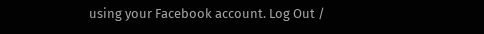using your Facebook account. Log Out /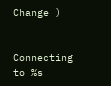Change )


Connecting to %s